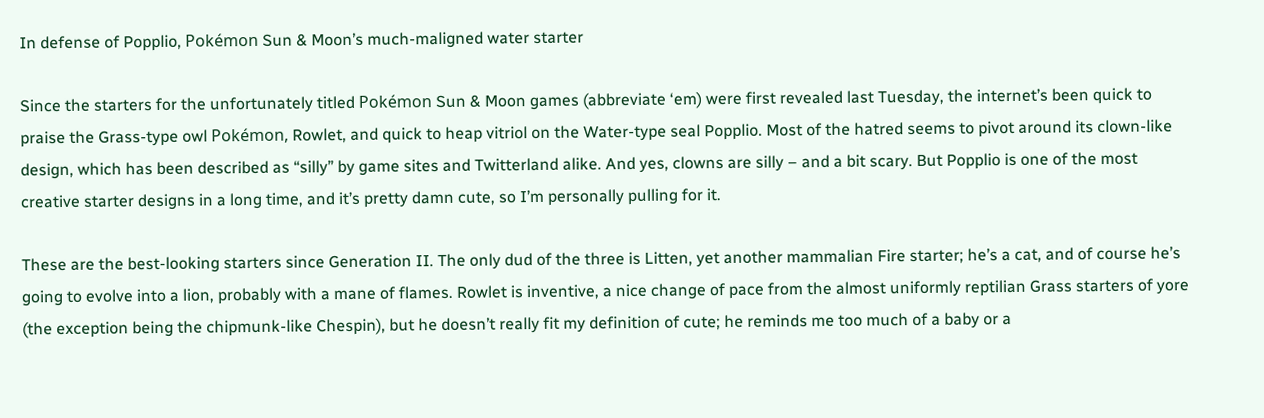In defense of Popplio, Pokémon Sun & Moon’s much-maligned water starter

Since the starters for the unfortunately titled Pokémon Sun & Moon games (abbreviate ‘em) were first revealed last Tuesday, the internet’s been quick to praise the Grass-type owl Pokémon, Rowlet, and quick to heap vitriol on the Water-type seal Popplio. Most of the hatred seems to pivot around its clown-like design, which has been described as “silly” by game sites and Twitterland alike. And yes, clowns are silly – and a bit scary. But Popplio is one of the most creative starter designs in a long time, and it’s pretty damn cute, so I’m personally pulling for it.

These are the best-looking starters since Generation II. The only dud of the three is Litten, yet another mammalian Fire starter; he’s a cat, and of course he’s going to evolve into a lion, probably with a mane of flames. Rowlet is inventive, a nice change of pace from the almost uniformly reptilian Grass starters of yore (the exception being the chipmunk-like Chespin), but he doesn’t really fit my definition of cute; he reminds me too much of a baby or a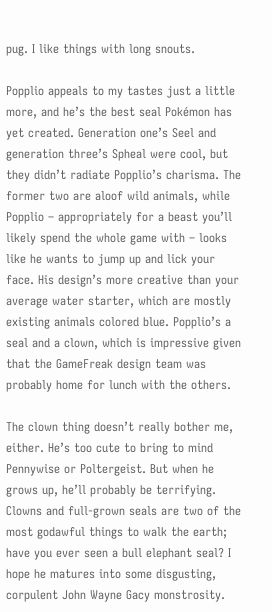pug. I like things with long snouts.

Popplio appeals to my tastes just a little more, and he’s the best seal Pokémon has yet created. Generation one’s Seel and generation three’s Spheal were cool, but they didn’t radiate Popplio’s charisma. The former two are aloof wild animals, while Popplio – appropriately for a beast you’ll likely spend the whole game with – looks like he wants to jump up and lick your face. His design’s more creative than your average water starter, which are mostly existing animals colored blue. Popplio’s a seal and a clown, which is impressive given that the GameFreak design team was probably home for lunch with the others.

The clown thing doesn’t really bother me, either. He’s too cute to bring to mind Pennywise or Poltergeist. But when he grows up, he’ll probably be terrifying. Clowns and full-grown seals are two of the most godawful things to walk the earth; have you ever seen a bull elephant seal? I hope he matures into some disgusting, corpulent John Wayne Gacy monstrosity.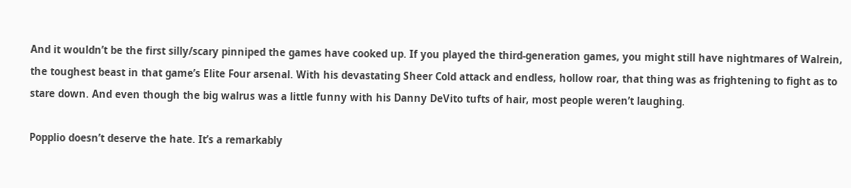And it wouldn’t be the first silly/scary pinniped the games have cooked up. If you played the third-generation games, you might still have nightmares of Walrein, the toughest beast in that game’s Elite Four arsenal. With his devastating Sheer Cold attack and endless, hollow roar, that thing was as frightening to fight as to stare down. And even though the big walrus was a little funny with his Danny DeVito tufts of hair, most people weren’t laughing.

Popplio doesn’t deserve the hate. It’s a remarkably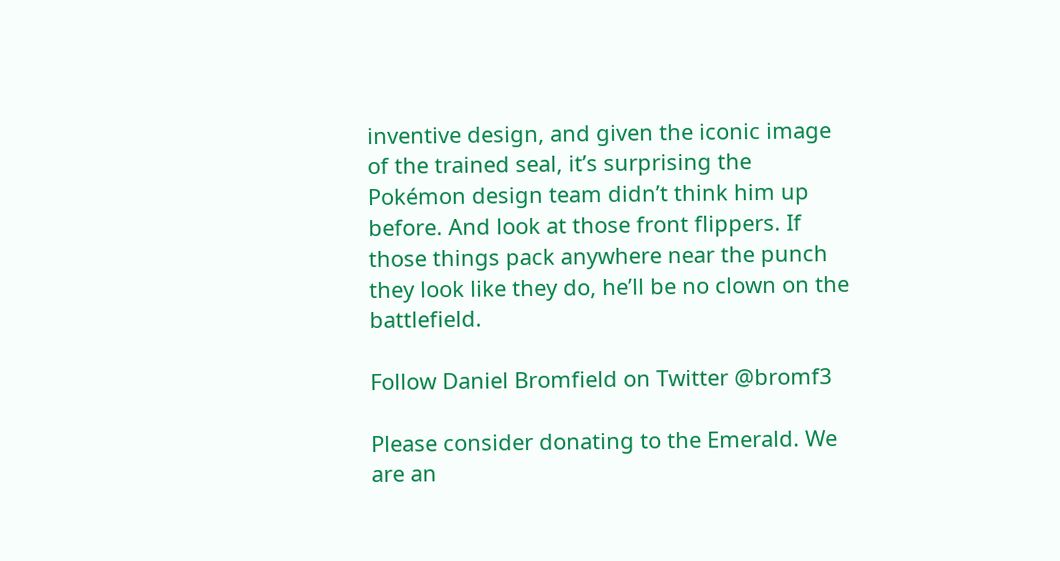inventive design, and given the iconic image of the trained seal, it’s surprising the Pokémon design team didn’t think him up before. And look at those front flippers. If those things pack anywhere near the punch they look like they do, he’ll be no clown on the battlefield.

Follow Daniel Bromfield on Twitter @bromf3

Please consider donating to the Emerald. We are an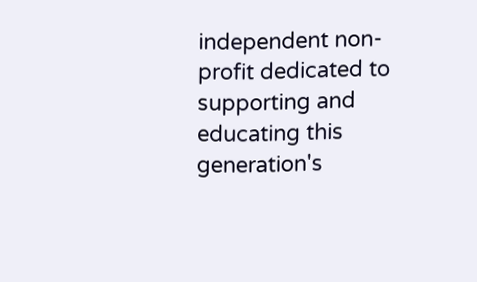independent non-profit dedicated to supporting and educating this generation's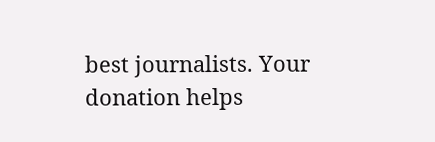best journalists. Your donation helps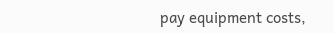pay equipment costs,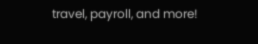travel, payroll, and more!